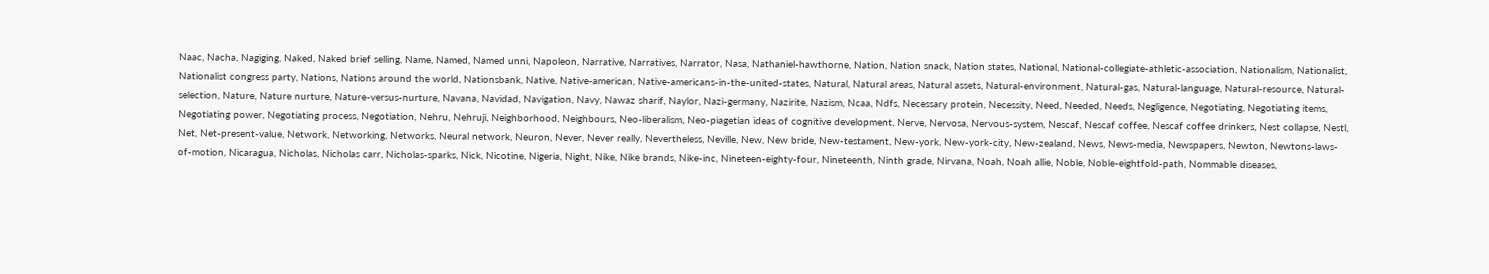Naac, Nacha, Nagiging, Naked, Naked brief selling, Name, Named, Named unni, Napoleon, Narrative, Narratives, Narrator, Nasa, Nathaniel-hawthorne, Nation, Nation snack, Nation states, National, National-collegiate-athletic-association, Nationalism, Nationalist, Nationalist congress party, Nations, Nations around the world, Nationsbank, Native, Native-american, Native-americans-in-the-united-states, Natural, Natural areas, Natural assets, Natural-environment, Natural-gas, Natural-language, Natural-resource, Natural-selection, Nature, Nature nurture, Nature-versus-nurture, Navana, Navidad, Navigation, Navy, Nawaz sharif, Naylor, Nazi-germany, Nazirite, Nazism, Ncaa, Ndfs, Necessary protein, Necessity, Need, Needed, Needs, Negligence, Negotiating, Negotiating items, Negotiating power, Negotiating process, Negotiation, Nehru, Nehruji, Neighborhood, Neighbours, Neo-liberalism, Neo-piagetian ideas of cognitive development, Nerve, Nervosa, Nervous-system, Nescaf, Nescaf coffee, Nescaf coffee drinkers, Nest collapse, Nestl, Net, Net-present-value, Network, Networking, Networks, Neural network, Neuron, Never, Never really, Nevertheless, Neville, New, New bride, New-testament, New-york, New-york-city, New-zealand, News, News-media, Newspapers, Newton, Newtons-laws-of-motion, Nicaragua, Nicholas, Nicholas carr, Nicholas-sparks, Nick, Nicotine, Nigeria, Night, Nike, Nike brands, Nike-inc, Nineteen-eighty-four, Nineteenth, Ninth grade, Nirvana, Noah, Noah allie, Noble, Noble-eightfold-path, Nommable diseases,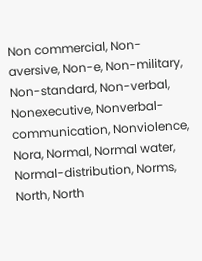Non commercial, Non-aversive, Non-e, Non-military, Non-standard, Non-verbal, Nonexecutive, Nonverbal-communication, Nonviolence, Nora, Normal, Normal water, Normal-distribution, Norms, North, North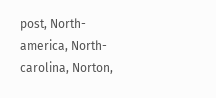post, North-america, North-carolina, Norton,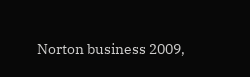Norton business 2009,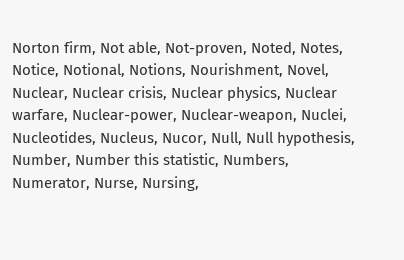Norton firm, Not able, Not-proven, Noted, Notes, Notice, Notional, Notions, Nourishment, Novel, Nuclear, Nuclear crisis, Nuclear physics, Nuclear warfare, Nuclear-power, Nuclear-weapon, Nuclei, Nucleotides, Nucleus, Nucor, Null, Null hypothesis, Number, Number this statistic, Numbers, Numerator, Nurse, Nursing,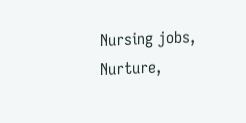Nursing jobs, Nurture,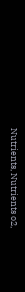Nutrients, Nutrients o2,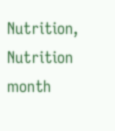Nutrition, Nutrition month